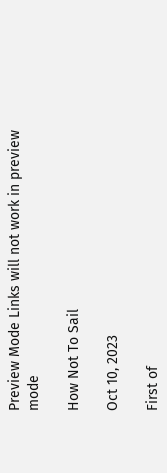Preview Mode Links will not work in preview mode

How Not To Sail

Oct 10, 2023

First of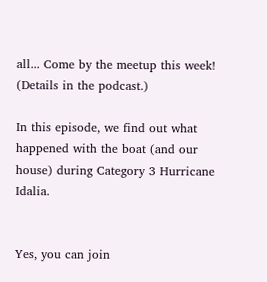all... Come by the meetup this week! (Details in the podcast.)

In this episode, we find out what happened with the boat (and our house) during Category 3 Hurricane Idalia.


Yes, you can join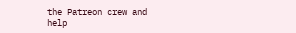the Patreon crew and help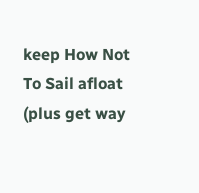keep How Not To Sail afloat (plus get way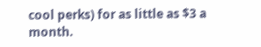cool perks) for as little as $3 a month.